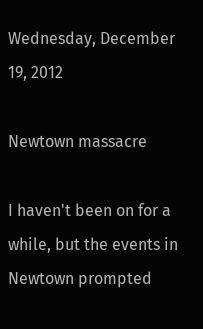Wednesday, December 19, 2012

Newtown massacre

I haven't been on for a while, but the events in Newtown prompted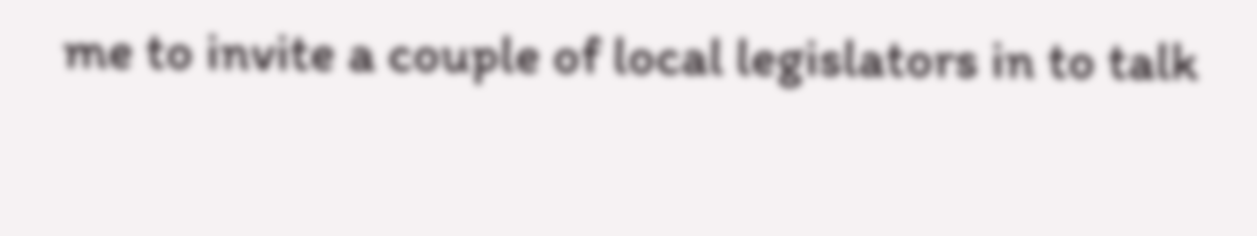me to invite a couple of local legislators in to talk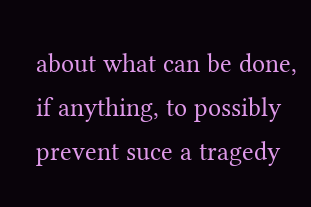about what can be done, if anything, to possibly prevent suce a tragedy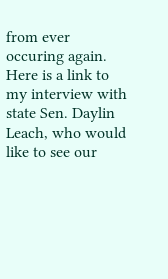from ever occuring again. Here is a link to my interview with state Sen. Daylin Leach, who would like to see our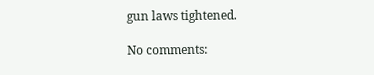gun laws tightened.

No comments: